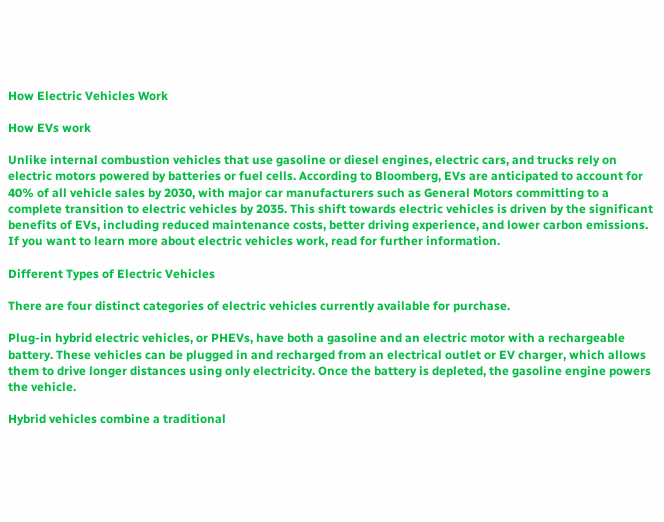How Electric Vehicles Work

How EVs work

Unlike internal combustion vehicles that use gasoline or diesel engines, electric cars, and trucks rely on electric motors powered by batteries or fuel cells. According to Bloomberg, EVs are anticipated to account for 40% of all vehicle sales by 2030, with major car manufacturers such as General Motors committing to a complete transition to electric vehicles by 2035. This shift towards electric vehicles is driven by the significant benefits of EVs, including reduced maintenance costs, better driving experience, and lower carbon emissions. If you want to learn more about electric vehicles work, read for further information.

Different Types of Electric Vehicles

There are four distinct categories of electric vehicles currently available for purchase.

Plug-in hybrid electric vehicles, or PHEVs, have both a gasoline and an electric motor with a rechargeable battery. These vehicles can be plugged in and recharged from an electrical outlet or EV charger, which allows them to drive longer distances using only electricity. Once the battery is depleted, the gasoline engine powers the vehicle.

Hybrid vehicles combine a traditional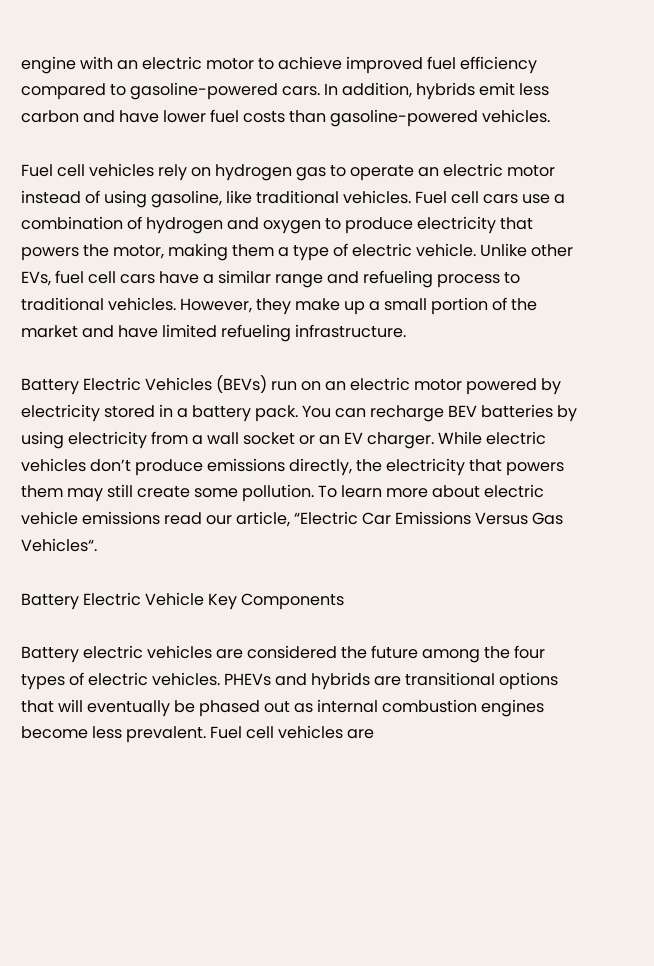engine with an electric motor to achieve improved fuel efficiency compared to gasoline-powered cars. In addition, hybrids emit less carbon and have lower fuel costs than gasoline-powered vehicles.

Fuel cell vehicles rely on hydrogen gas to operate an electric motor instead of using gasoline, like traditional vehicles. Fuel cell cars use a combination of hydrogen and oxygen to produce electricity that powers the motor, making them a type of electric vehicle. Unlike other EVs, fuel cell cars have a similar range and refueling process to traditional vehicles. However, they make up a small portion of the market and have limited refueling infrastructure.

Battery Electric Vehicles (BEVs) run on an electric motor powered by electricity stored in a battery pack. You can recharge BEV batteries by using electricity from a wall socket or an EV charger. While electric vehicles don’t produce emissions directly, the electricity that powers them may still create some pollution. To learn more about electric vehicle emissions read our article, “Electric Car Emissions Versus Gas Vehicles“.

Battery Electric Vehicle Key Components

Battery electric vehicles are considered the future among the four types of electric vehicles. PHEVs and hybrids are transitional options that will eventually be phased out as internal combustion engines become less prevalent. Fuel cell vehicles are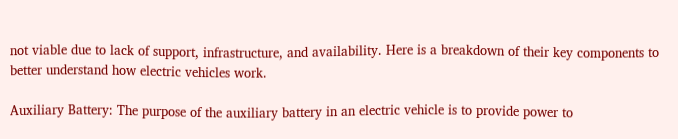not viable due to lack of support, infrastructure, and availability. Here is a breakdown of their key components to better understand how electric vehicles work.

Auxiliary Battery: The purpose of the auxiliary battery in an electric vehicle is to provide power to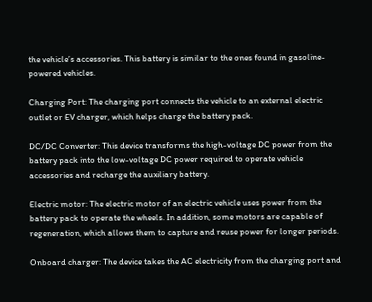the vehicle’s accessories. This battery is similar to the ones found in gasoline-powered vehicles.

Charging Port: The charging port connects the vehicle to an external electric outlet or EV charger, which helps charge the battery pack.

DC/DC Converter: This device transforms the high-voltage DC power from the battery pack into the low-voltage DC power required to operate vehicle accessories and recharge the auxiliary battery.

Electric motor: The electric motor of an electric vehicle uses power from the battery pack to operate the wheels. In addition, some motors are capable of regeneration, which allows them to capture and reuse power for longer periods.

Onboard charger: The device takes the AC electricity from the charging port and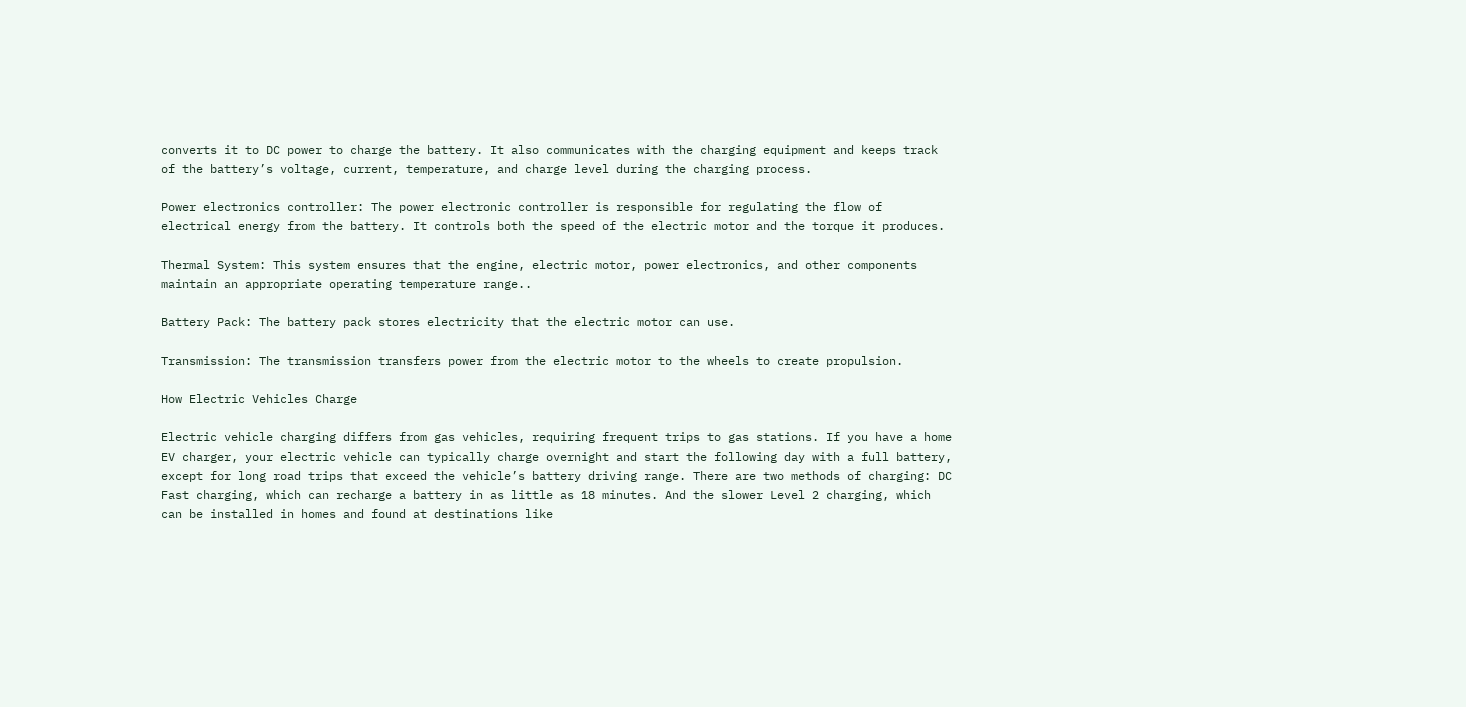converts it to DC power to charge the battery. It also communicates with the charging equipment and keeps track of the battery’s voltage, current, temperature, and charge level during the charging process.

Power electronics controller: The power electronic controller is responsible for regulating the flow of electrical energy from the battery. It controls both the speed of the electric motor and the torque it produces.

Thermal System: This system ensures that the engine, electric motor, power electronics, and other components maintain an appropriate operating temperature range..

Battery Pack: The battery pack stores electricity that the electric motor can use.

Transmission: The transmission transfers power from the electric motor to the wheels to create propulsion.

How Electric Vehicles Charge

Electric vehicle charging differs from gas vehicles, requiring frequent trips to gas stations. If you have a home EV charger, your electric vehicle can typically charge overnight and start the following day with a full battery, except for long road trips that exceed the vehicle’s battery driving range. There are two methods of charging: DC Fast charging, which can recharge a battery in as little as 18 minutes. And the slower Level 2 charging, which can be installed in homes and found at destinations like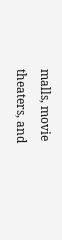malls, movie theaters, and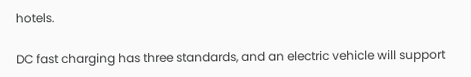hotels.

DC fast charging has three standards, and an electric vehicle will support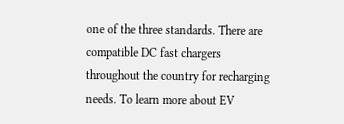one of the three standards. There are compatible DC fast chargers throughout the country for recharging needs. To learn more about EV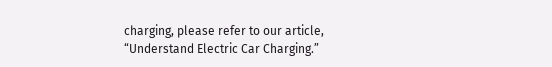charging, please refer to our article, “Understand Electric Car Charging.”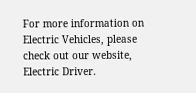For more information on Electric Vehicles, please check out our website, Electric Driver.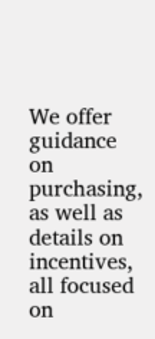We offer guidance on purchasing, as well as details on incentives, all focused on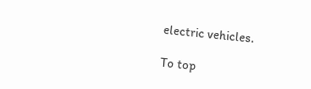electric vehicles.

To top